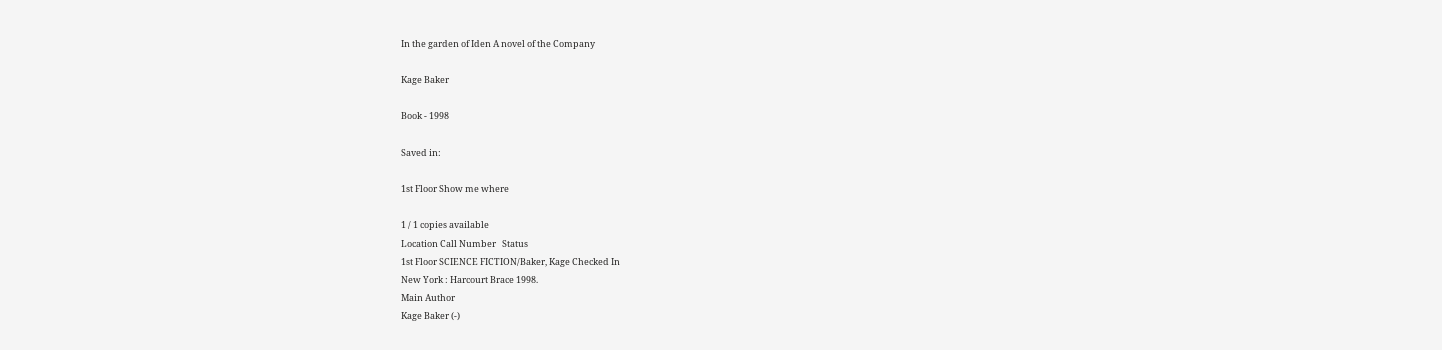In the garden of Iden A novel of the Company

Kage Baker

Book - 1998

Saved in:

1st Floor Show me where

1 / 1 copies available
Location Call Number   Status
1st Floor SCIENCE FICTION/Baker, Kage Checked In
New York : Harcourt Brace 1998.
Main Author
Kage Baker (-)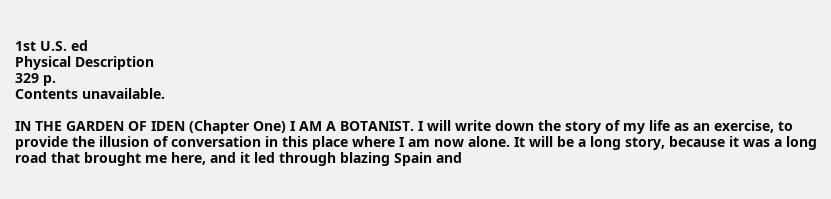1st U.S. ed
Physical Description
329 p.
Contents unavailable.

IN THE GARDEN OF IDEN (Chapter One) I AM A BOTANIST. I will write down the story of my life as an exercise, to provide the illusion of conversation in this place where I am now alone. It will be a long story, because it was a long road that brought me here, and it led through blazing Spain and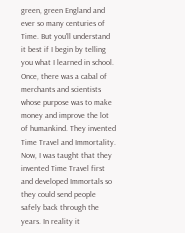green, green England and ever so many centuries of Time. But you'll understand it best if I begin by telling you what I learned in school. Once, there was a cabal of merchants and scientists whose purpose was to make money and improve the lot of humankind. They invented Time Travel and Immortality. Now, I was taught that they invented Time Travel first and developed Immortals so they could send people safely back through the years. In reality it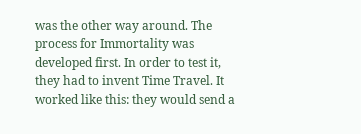was the other way around. The process for Immortality was developed first. In order to test it, they had to invent Time Travel. It worked like this: they would send a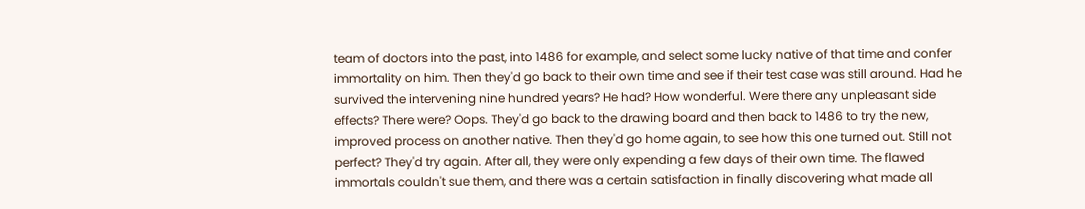team of doctors into the past, into 1486 for example, and select some lucky native of that time and confer immortality on him. Then they'd go back to their own time and see if their test case was still around. Had he survived the intervening nine hundred years? He had? How wonderful. Were there any unpleasant side effects? There were? Oops. They'd go back to the drawing board and then back to 1486 to try the new, improved process on another native. Then they'd go home again, to see how this one turned out. Still not perfect? They'd try again. After all, they were only expending a few days of their own time. The flawed immortals couldn't sue them, and there was a certain satisfaction in finally discovering what made all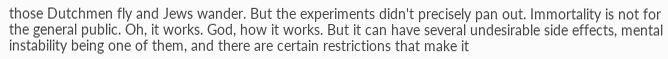those Dutchmen fly and Jews wander. But the experiments didn't precisely pan out. Immortality is not for the general public. Oh, it works. God, how it works. But it can have several undesirable side effects, mental instability being one of them, and there are certain restrictions that make it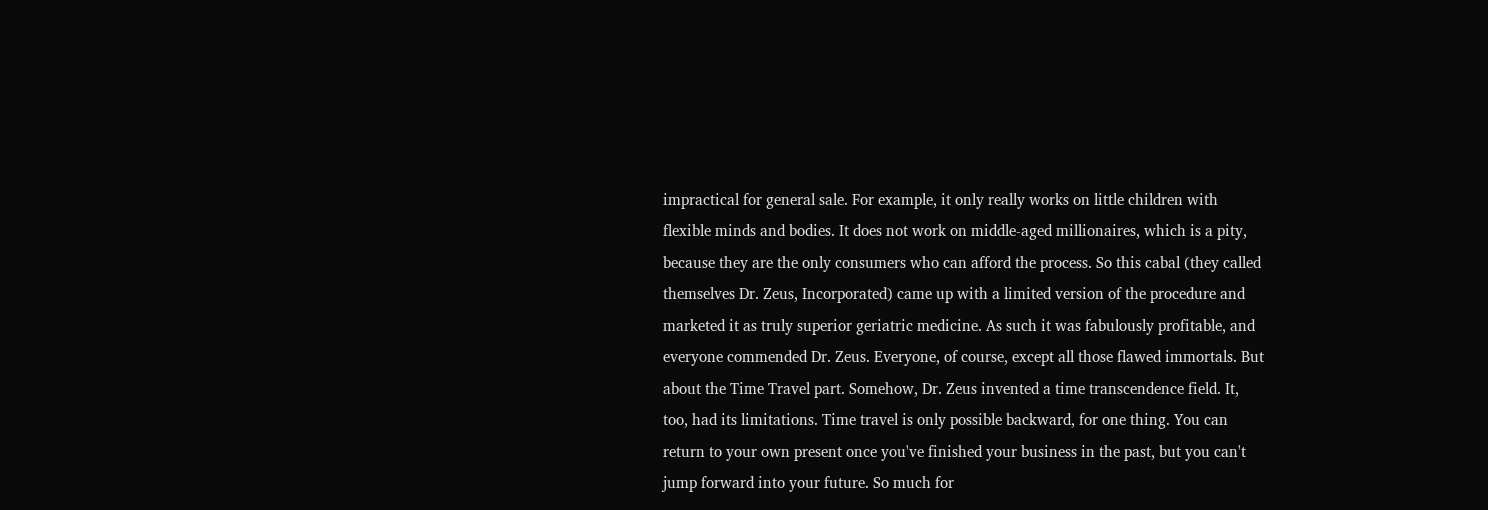impractical for general sale. For example, it only really works on little children with flexible minds and bodies. It does not work on middle-aged millionaires, which is a pity, because they are the only consumers who can afford the process. So this cabal (they called themselves Dr. Zeus, Incorporated) came up with a limited version of the procedure and marketed it as truly superior geriatric medicine. As such it was fabulously profitable, and everyone commended Dr. Zeus. Everyone, of course, except all those flawed immortals. But about the Time Travel part. Somehow, Dr. Zeus invented a time transcendence field. It, too, had its limitations. Time travel is only possible backward, for one thing. You can return to your own present once you've finished your business in the past, but you can't jump forward into your future. So much for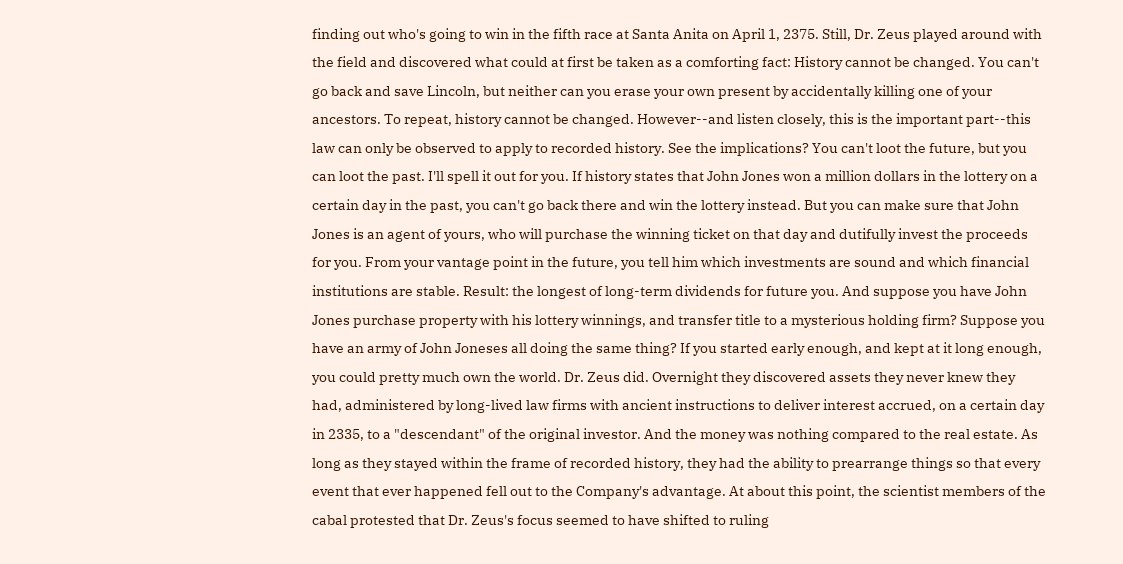finding out who's going to win in the fifth race at Santa Anita on April 1, 2375. Still, Dr. Zeus played around with the field and discovered what could at first be taken as a comforting fact: History cannot be changed. You can't go back and save Lincoln, but neither can you erase your own present by accidentally killing one of your ancestors. To repeat, history cannot be changed. However--and listen closely, this is the important part--this law can only be observed to apply to recorded history. See the implications? You can't loot the future, but you can loot the past. I'll spell it out for you. If history states that John Jones won a million dollars in the lottery on a certain day in the past, you can't go back there and win the lottery instead. But you can make sure that John Jones is an agent of yours, who will purchase the winning ticket on that day and dutifully invest the proceeds for you. From your vantage point in the future, you tell him which investments are sound and which financial institutions are stable. Result: the longest of long-term dividends for future you. And suppose you have John Jones purchase property with his lottery winnings, and transfer title to a mysterious holding firm? Suppose you have an army of John Joneses all doing the same thing? If you started early enough, and kept at it long enough, you could pretty much own the world. Dr. Zeus did. Overnight they discovered assets they never knew they had, administered by long-lived law firms with ancient instructions to deliver interest accrued, on a certain day in 2335, to a "descendant" of the original investor. And the money was nothing compared to the real estate. As long as they stayed within the frame of recorded history, they had the ability to prearrange things so that every event that ever happened fell out to the Company's advantage. At about this point, the scientist members of the cabal protested that Dr. Zeus's focus seemed to have shifted to ruling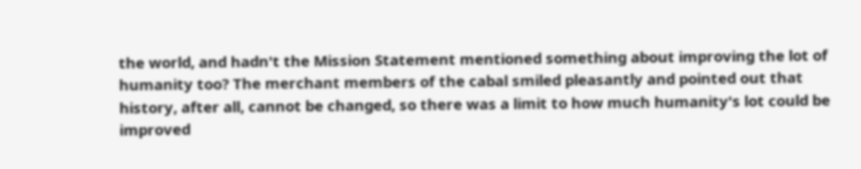the world, and hadn't the Mission Statement mentioned something about improving the lot of humanity too? The merchant members of the cabal smiled pleasantly and pointed out that history, after all, cannot be changed, so there was a limit to how much humanity's lot could be improved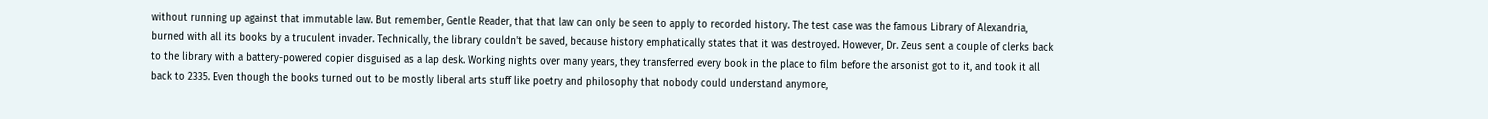without running up against that immutable law. But remember, Gentle Reader, that that law can only be seen to apply to recorded history. The test case was the famous Library of Alexandria, burned with all its books by a truculent invader. Technically, the library couldn't be saved, because history emphatically states that it was destroyed. However, Dr. Zeus sent a couple of clerks back to the library with a battery-powered copier disguised as a lap desk. Working nights over many years, they transferred every book in the place to film before the arsonist got to it, and took it all back to 2335. Even though the books turned out to be mostly liberal arts stuff like poetry and philosophy that nobody could understand anymore,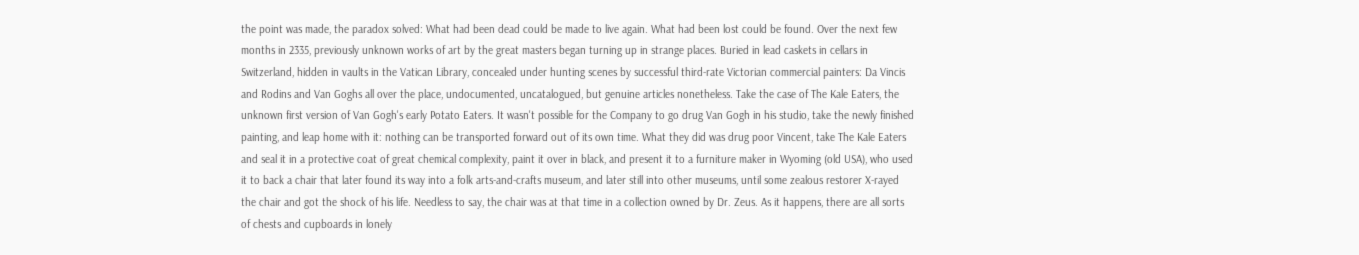the point was made, the paradox solved: What had been dead could be made to live again. What had been lost could be found. Over the next few months in 2335, previously unknown works of art by the great masters began turning up in strange places. Buried in lead caskets in cellars in Switzerland, hidden in vaults in the Vatican Library, concealed under hunting scenes by successful third-rate Victorian commercial painters: Da Vincis and Rodins and Van Goghs all over the place, undocumented, uncatalogued, but genuine articles nonetheless. Take the case of The Kale Eaters, the unknown first version of Van Gogh's early Potato Eaters. It wasn't possible for the Company to go drug Van Gogh in his studio, take the newly finished painting, and leap home with it: nothing can be transported forward out of its own time. What they did was drug poor Vincent, take The Kale Eaters and seal it in a protective coat of great chemical complexity, paint it over in black, and present it to a furniture maker in Wyoming (old USA), who used it to back a chair that later found its way into a folk arts-and-crafts museum, and later still into other museums, until some zealous restorer X-rayed the chair and got the shock of his life. Needless to say, the chair was at that time in a collection owned by Dr. Zeus. As it happens, there are all sorts of chests and cupboards in lonely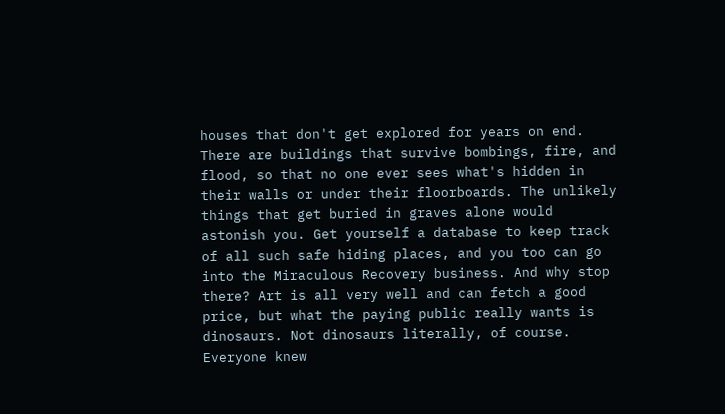houses that don't get explored for years on end. There are buildings that survive bombings, fire, and flood, so that no one ever sees what's hidden in their walls or under their floorboards. The unlikely things that get buried in graves alone would astonish you. Get yourself a database to keep track of all such safe hiding places, and you too can go into the Miraculous Recovery business. And why stop there? Art is all very well and can fetch a good price, but what the paying public really wants is dinosaurs. Not dinosaurs literally, of course. Everyone knew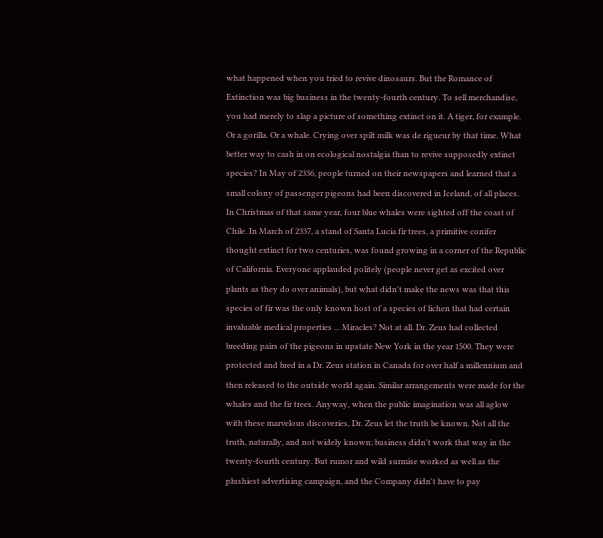what happened when you tried to revive dinosaurs. But the Romance of Extinction was big business in the twenty-fourth century. To sell merchandise, you had merely to slap a picture of something extinct on it. A tiger, for example. Or a gorilla. Or a whale. Crying over spilt milk was de rigueur by that time. What better way to cash in on ecological nostalgia than to revive supposedly extinct species? In May of 2336, people turned on their newspapers and learned that a small colony of passenger pigeons had been discovered in Iceland, of all places. In Christmas of that same year, four blue whales were sighted off the coast of Chile. In March of 2337, a stand of Santa Lucia fir trees, a primitive conifer thought extinct for two centuries, was found growing in a corner of the Republic of California. Everyone applauded politely (people never get as excited over plants as they do over animals), but what didn't make the news was that this species of fir was the only known host of a species of lichen that had certain invaluable medical properties ... Miracles? Not at all. Dr. Zeus had collected breeding pairs of the pigeons in upstate New York in the year 1500. They were protected and bred in a Dr. Zeus station in Canada for over half a millennium and then released to the outside world again. Similar arrangements were made for the whales and the fir trees. Anyway, when the public imagination was all aglow with these marvelous discoveries, Dr. Zeus let the truth be known. Not all the truth, naturally, and not widely known; business didn't work that way in the twenty-fourth century. But rumor and wild surmise worked as well as the plushiest advertising campaign, and the Company didn't have to pay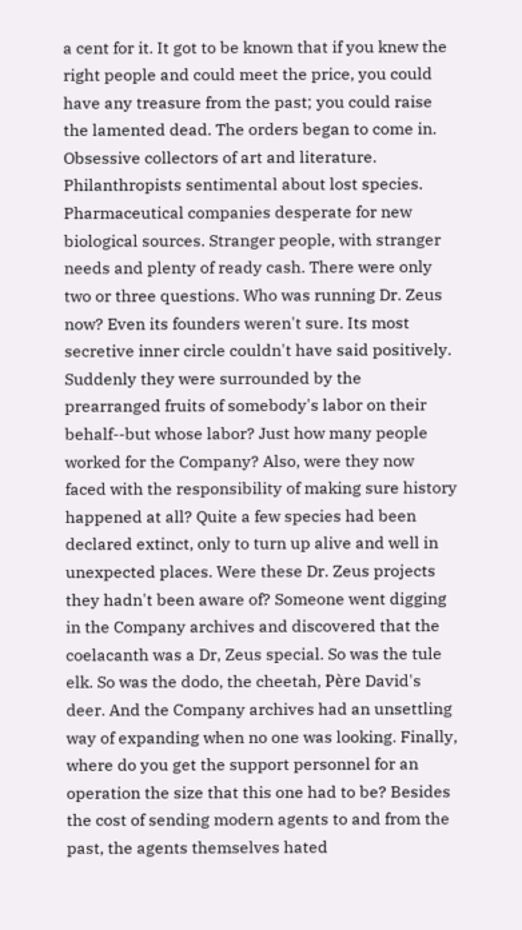a cent for it. It got to be known that if you knew the right people and could meet the price, you could have any treasure from the past; you could raise the lamented dead. The orders began to come in. Obsessive collectors of art and literature. Philanthropists sentimental about lost species. Pharmaceutical companies desperate for new biological sources. Stranger people, with stranger needs and plenty of ready cash. There were only two or three questions. Who was running Dr. Zeus now? Even its founders weren't sure. Its most secretive inner circle couldn't have said positively. Suddenly they were surrounded by the prearranged fruits of somebody's labor on their behalf--but whose labor? Just how many people worked for the Company? Also, were they now faced with the responsibility of making sure history happened at all? Quite a few species had been declared extinct, only to turn up alive and well in unexpected places. Were these Dr. Zeus projects they hadn't been aware of? Someone went digging in the Company archives and discovered that the coelacanth was a Dr, Zeus special. So was the tule elk. So was the dodo, the cheetah, Père David's deer. And the Company archives had an unsettling way of expanding when no one was looking. Finally, where do you get the support personnel for an operation the size that this one had to be? Besides the cost of sending modern agents to and from the past, the agents themselves hated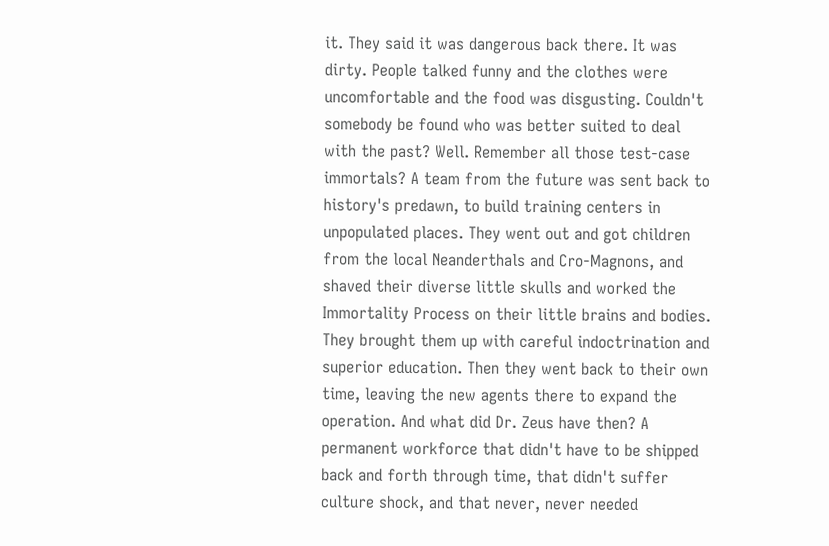it. They said it was dangerous back there. It was dirty. People talked funny and the clothes were uncomfortable and the food was disgusting. Couldn't somebody be found who was better suited to deal with the past? Well. Remember all those test-case immortals? A team from the future was sent back to history's predawn, to build training centers in unpopulated places. They went out and got children from the local Neanderthals and Cro-Magnons, and shaved their diverse little skulls and worked the Immortality Process on their little brains and bodies. They brought them up with careful indoctrination and superior education. Then they went back to their own time, leaving the new agents there to expand the operation. And what did Dr. Zeus have then? A permanent workforce that didn't have to be shipped back and forth through time, that didn't suffer culture shock, and that never, never needed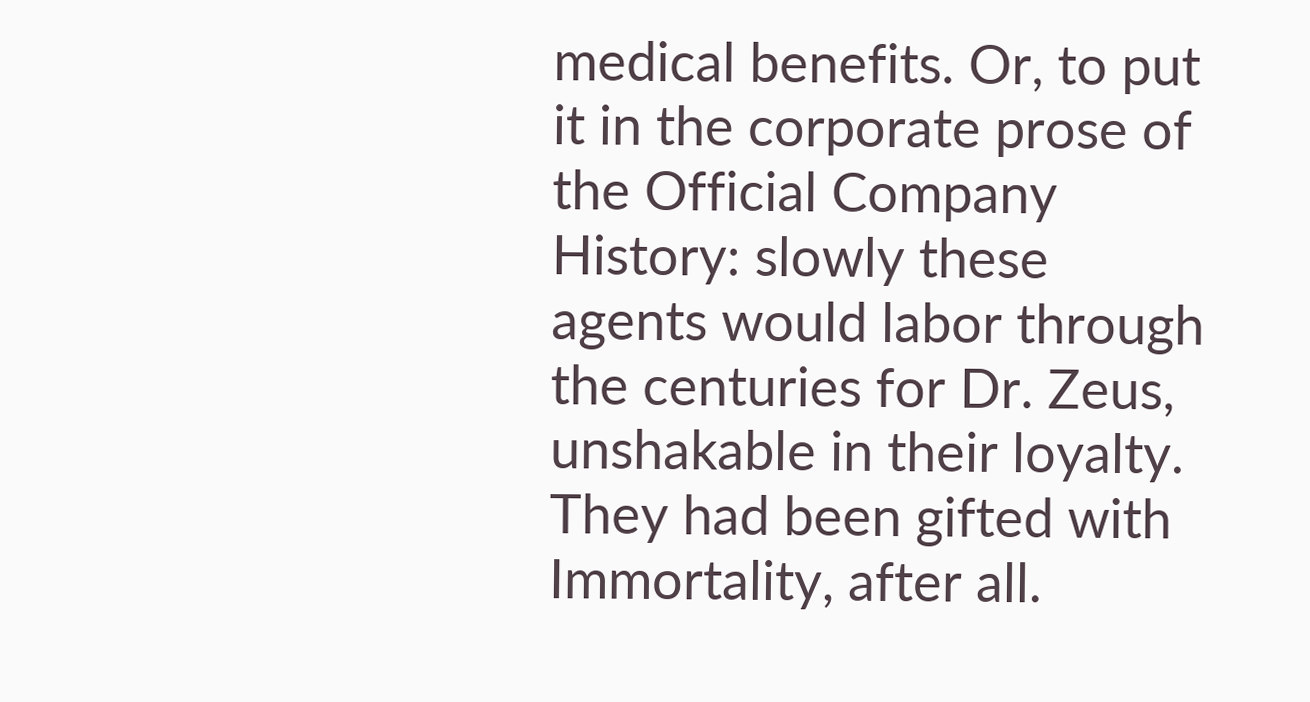medical benefits. Or, to put it in the corporate prose of the Official Company History: slowly these agents would labor through the centuries for Dr. Zeus, unshakable in their loyalty. They had been gifted with Immortality, after all.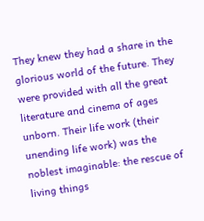They knew they had a share in the glorious world of the future. They were provided with all the great literature and cinema of ages unborn. Their life work (their unending life work) was the noblest imaginable: the rescue of living things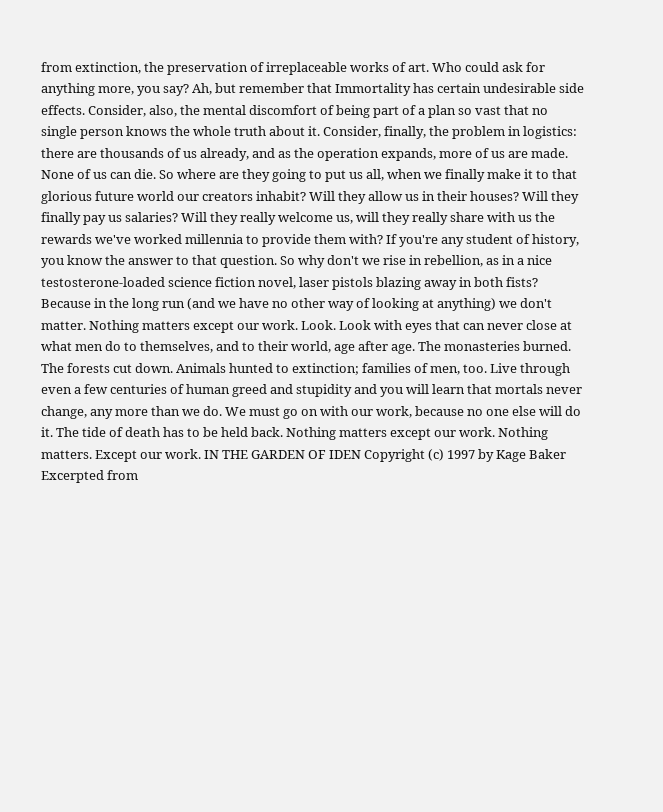from extinction, the preservation of irreplaceable works of art. Who could ask for anything more, you say? Ah, but remember that Immortality has certain undesirable side effects. Consider, also, the mental discomfort of being part of a plan so vast that no single person knows the whole truth about it. Consider, finally, the problem in logistics: there are thousands of us already, and as the operation expands, more of us are made. None of us can die. So where are they going to put us all, when we finally make it to that glorious future world our creators inhabit? Will they allow us in their houses? Will they finally pay us salaries? Will they really welcome us, will they really share with us the rewards we've worked millennia to provide them with? If you're any student of history, you know the answer to that question. So why don't we rise in rebellion, as in a nice testosterone-loaded science fiction novel, laser pistols blazing away in both fists? Because in the long run (and we have no other way of looking at anything) we don't matter. Nothing matters except our work. Look. Look with eyes that can never close at what men do to themselves, and to their world, age after age. The monasteries burned. The forests cut down. Animals hunted to extinction; families of men, too. Live through even a few centuries of human greed and stupidity and you will learn that mortals never change, any more than we do. We must go on with our work, because no one else will do it. The tide of death has to be held back. Nothing matters except our work. Nothing matters. Except our work. IN THE GARDEN OF IDEN Copyright (c) 1997 by Kage Baker Excerpted from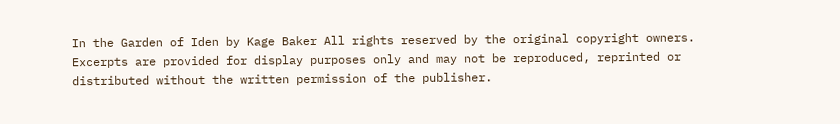In the Garden of Iden by Kage Baker All rights reserved by the original copyright owners. Excerpts are provided for display purposes only and may not be reproduced, reprinted or distributed without the written permission of the publisher.